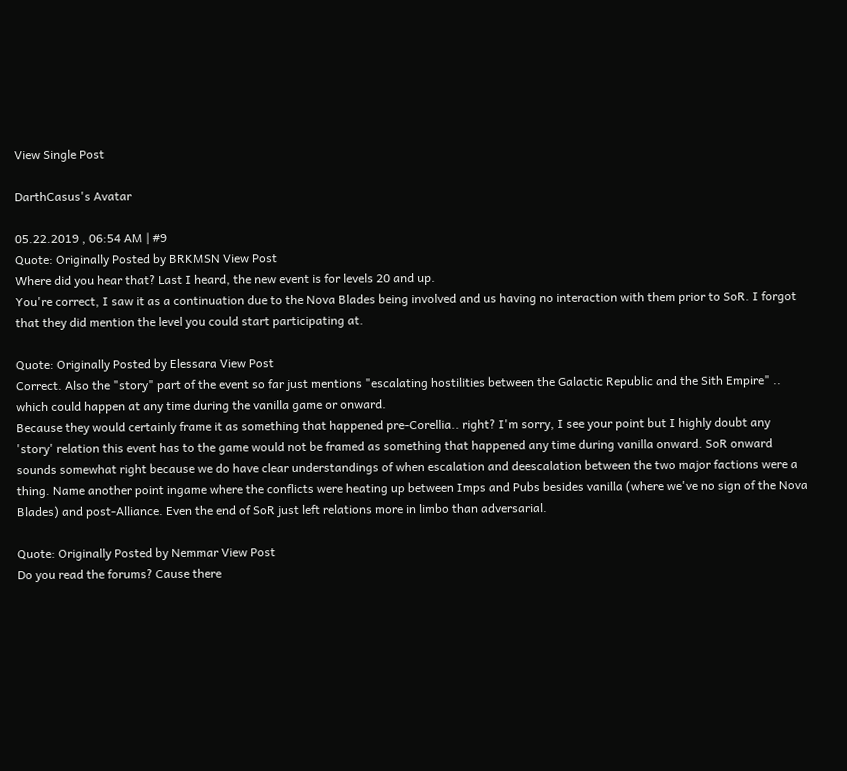View Single Post

DarthCasus's Avatar

05.22.2019 , 06:54 AM | #9
Quote: Originally Posted by BRKMSN View Post
Where did you hear that? Last I heard, the new event is for levels 20 and up.
You're correct, I saw it as a continuation due to the Nova Blades being involved and us having no interaction with them prior to SoR. I forgot that they did mention the level you could start participating at.

Quote: Originally Posted by Elessara View Post
Correct. Also the "story" part of the event so far just mentions "escalating hostilities between the Galactic Republic and the Sith Empire" .. which could happen at any time during the vanilla game or onward.
Because they would certainly frame it as something that happened pre-Corellia.. right? I'm sorry, I see your point but I highly doubt any 'story' relation this event has to the game would not be framed as something that happened any time during vanilla onward. SoR onward sounds somewhat right because we do have clear understandings of when escalation and deescalation between the two major factions were a thing. Name another point ingame where the conflicts were heating up between Imps and Pubs besides vanilla (where we've no sign of the Nova Blades) and post-Alliance. Even the end of SoR just left relations more in limbo than adversarial.

Quote: Originally Posted by Nemmar View Post
Do you read the forums? Cause there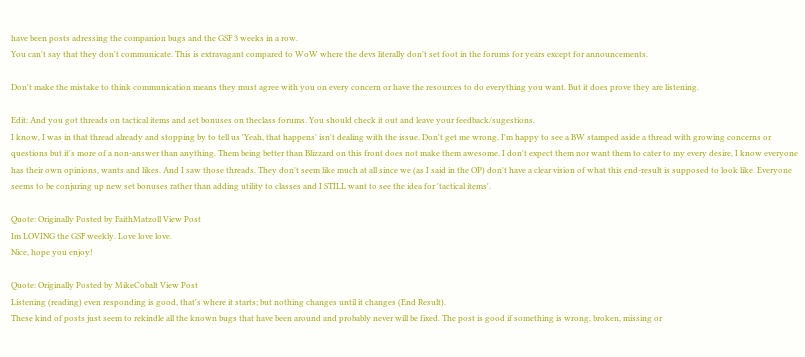have been posts adressing the companion bugs and the GSF 3 weeks in a row.
You can't say that they don't communicate. This is extravagant compared to WoW where the devs literally don't set foot in the forums for years except for announcements.

Don't make the mistake to think communication means they must agree with you on every concern or have the resources to do everything you want. But it does prove they are listening.

Edit: And you got threads on tactical items and set bonuses on theclass forums. You should check it out and leave your feedback/sugestions.
I know, I was in that thread already and stopping by to tell us 'Yeah, that happens' isn't dealing with the issue. Don't get me wrong, I'm happy to see a BW stamped aside a thread with growing concerns or questions but it's more of a non-answer than anything. Them being better than Blizzard on this front does not make them awesome. I don't expect them nor want them to cater to my every desire, I know everyone has their own opinions, wants and likes. And I saw those threads. They don't seem like much at all since we (as I said in the OP) don't have a clear vision of what this end-result is supposed to look like. Everyone seems to be conjuring up new set bonuses rather than adding utility to classes and I STILL want to see the idea for 'tactical items'.

Quote: Originally Posted by FaithMatzoll View Post
Im LOVING the GSF weekly. Love love love.
Nice, hope you enjoy!

Quote: Originally Posted by MikeCobalt View Post
Listening (reading) even responding is good, that's where it starts; but nothing changes until it changes (End Result).
These kind of posts just seem to rekindle all the known bugs that have been around and probably never will be fixed. The post is good if something is wrong, broken, missing or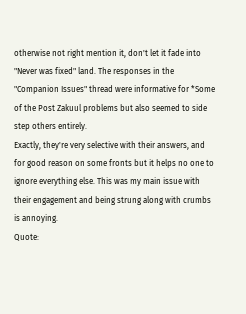otherwise not right mention it, don't let it fade into "Never was fixed" land. The responses in the "Companion Issues" thread were informative for *Some of the Post Zakuul problems but also seemed to side step others entirely.
Exactly, they're very selective with their answers, and for good reason on some fronts but it helps no one to ignore everything else. This was my main issue with their engagement and being strung along with crumbs is annoying.
Quote: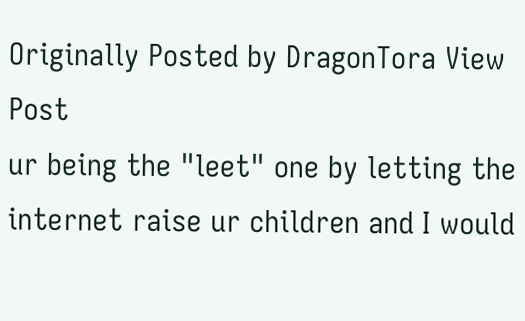Originally Posted by DragonTora View Post
ur being the "leet" one by letting the internet raise ur children and I would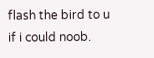flash the bird to u if i could noob.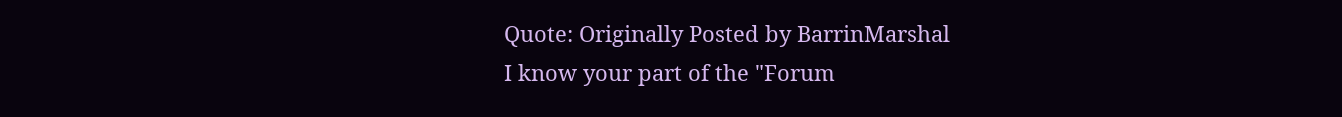Quote: Originally Posted by BarrinMarshal
I know your part of the "Forum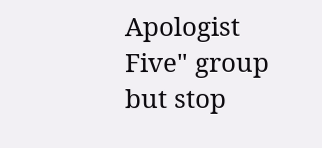Apologist Five" group but stop